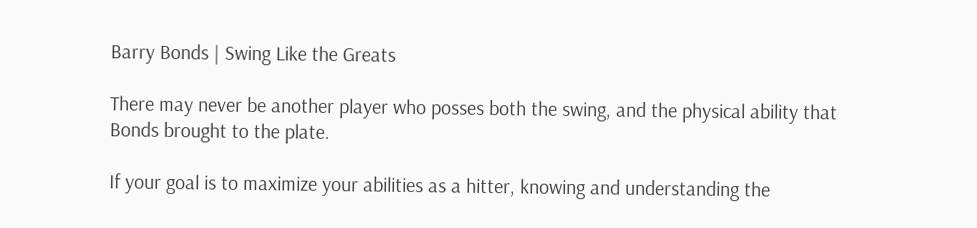Barry Bonds | Swing Like the Greats

There may never be another player who posses both the swing, and the physical ability that Bonds brought to the plate.

If your goal is to maximize your abilities as a hitter, knowing and understanding the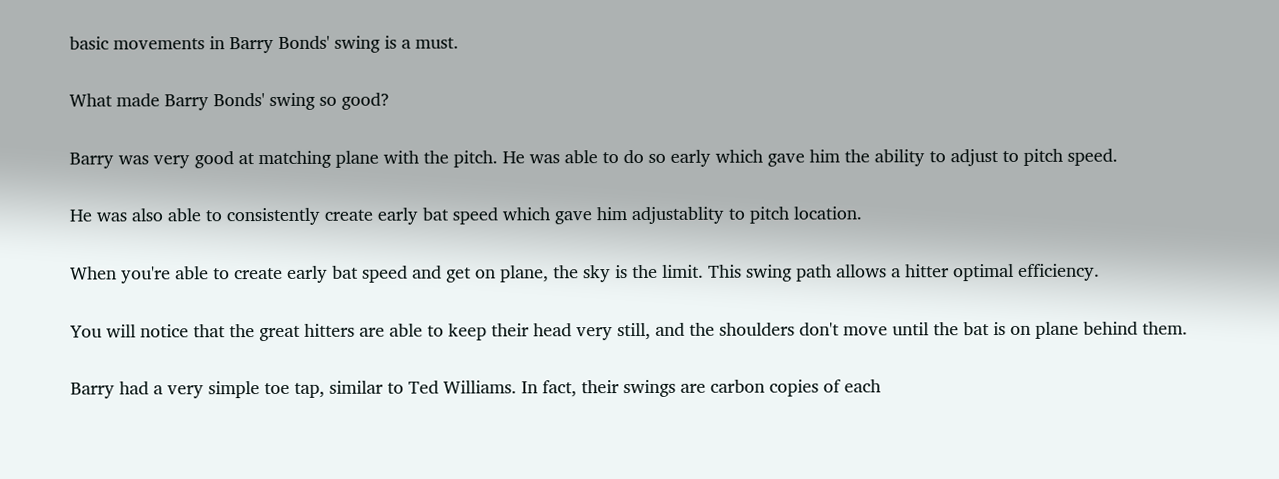basic movements in Barry Bonds' swing is a must.

What made Barry Bonds' swing so good?

Barry was very good at matching plane with the pitch. He was able to do so early which gave him the ability to adjust to pitch speed.

He was also able to consistently create early bat speed which gave him adjustablity to pitch location.

When you're able to create early bat speed and get on plane, the sky is the limit. This swing path allows a hitter optimal efficiency.

You will notice that the great hitters are able to keep their head very still, and the shoulders don't move until the bat is on plane behind them.

Barry had a very simple toe tap, similar to Ted Williams. In fact, their swings are carbon copies of each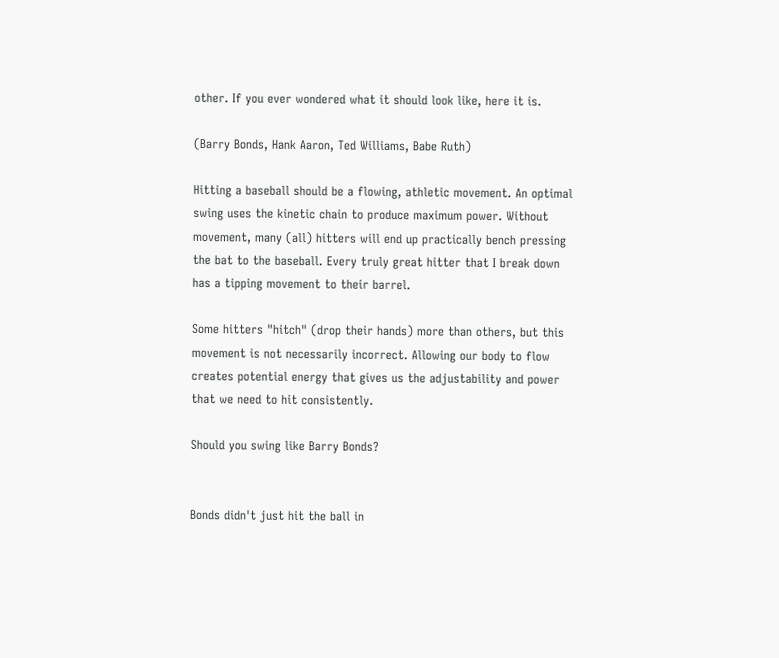other. If you ever wondered what it should look like, here it is.

(Barry Bonds, Hank Aaron, Ted Williams, Babe Ruth)

Hitting a baseball should be a flowing, athletic movement. An optimal swing uses the kinetic chain to produce maximum power. Without movement, many (all) hitters will end up practically bench pressing the bat to the baseball. Every truly great hitter that I break down has a tipping movement to their barrel.

Some hitters "hitch" (drop their hands) more than others, but this movement is not necessarily incorrect. Allowing our body to flow creates potential energy that gives us the adjustability and power that we need to hit consistently.

Should you swing like Barry Bonds?


Bonds didn't just hit the ball in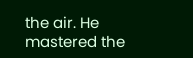the air. He mastered the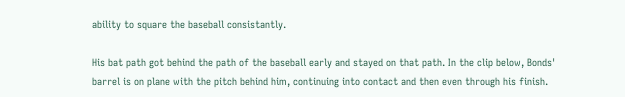ability to square the baseball consistantly.

His bat path got behind the path of the baseball early and stayed on that path. In the clip below, Bonds' barrel is on plane with the pitch behind him, continuing into contact and then even through his finish.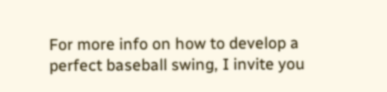For more info on how to develop a perfect baseball swing, I invite you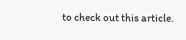to check out this article.